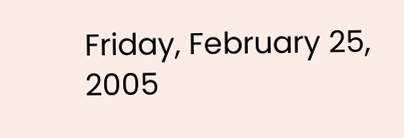Friday, February 25, 2005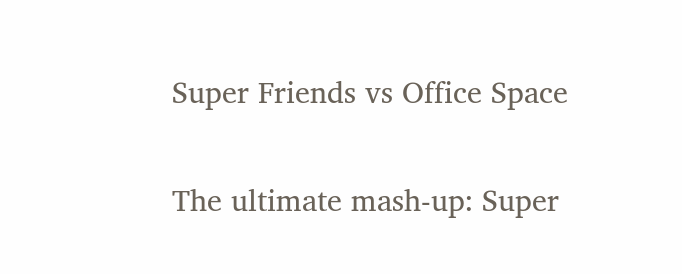Super Friends vs Office Space

The ultimate mash-up: Super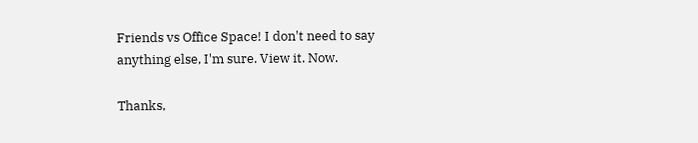Friends vs Office Space! I don't need to say anything else, I'm sure. View it. Now.

Thanks,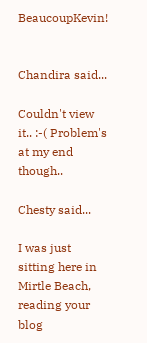BeaucoupKevin!


Chandira said...

Couldn't view it.. :-( Problem's at my end though..

Chesty said...

I was just sitting here in Mirtle Beach, reading your blog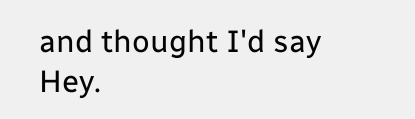and thought I'd say Hey.